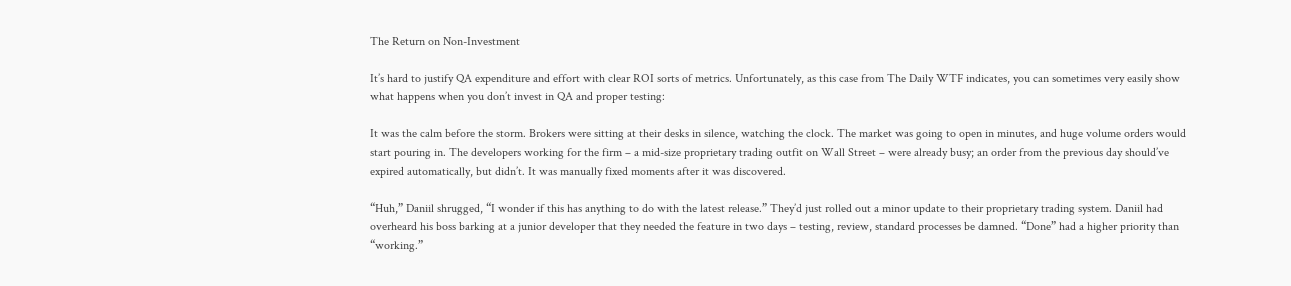The Return on Non-Investment

It’s hard to justify QA expenditure and effort with clear ROI sorts of metrics. Unfortunately, as this case from The Daily WTF indicates, you can sometimes very easily show what happens when you don’t invest in QA and proper testing:

It was the calm before the storm. Brokers were sitting at their desks in silence, watching the clock. The market was going to open in minutes, and huge volume orders would start pouring in. The developers working for the firm – a mid-size proprietary trading outfit on Wall Street – were already busy; an order from the previous day should’ve expired automatically, but didn’t. It was manually fixed moments after it was discovered.

“Huh,” Daniil shrugged, “I wonder if this has anything to do with the latest release.” They’d just rolled out a minor update to their proprietary trading system. Daniil had overheard his boss barking at a junior developer that they needed the feature in two days – testing, review, standard processes be damned. “Done” had a higher priority than “working.”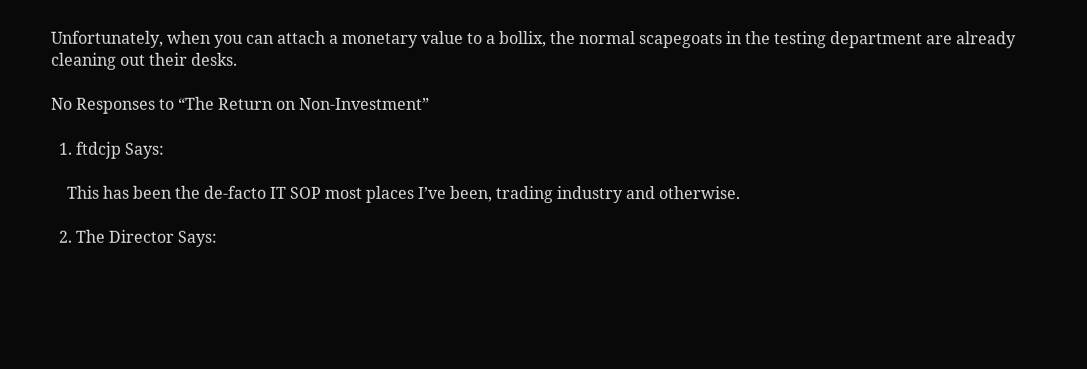Unfortunately, when you can attach a monetary value to a bollix, the normal scapegoats in the testing department are already cleaning out their desks.

No Responses to “The Return on Non-Investment”

  1. ftdcjp Says:

    This has been the de-facto IT SOP most places I’ve been, trading industry and otherwise.

  2. The Director Says: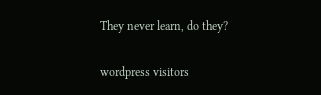They never learn, do they?

wordpress visitors